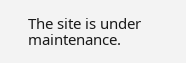The site is under maintenance.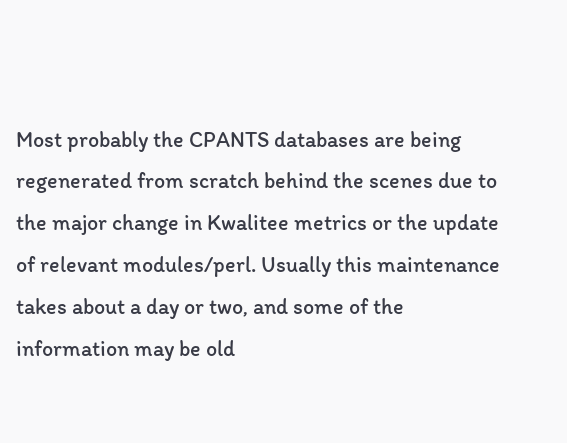Most probably the CPANTS databases are being regenerated from scratch behind the scenes due to the major change in Kwalitee metrics or the update of relevant modules/perl. Usually this maintenance takes about a day or two, and some of the information may be old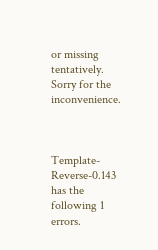or missing tentatively. Sorry for the inconvenience.



Template-Reverse-0.143 has the following 1 errors.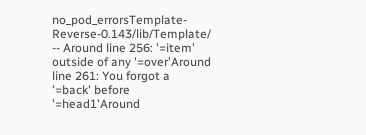no_pod_errorsTemplate-Reverse-0.143/lib/Template/ -- Around line 256: '=item' outside of any '=over'Around line 261: You forgot a '=back' before '=head1'Around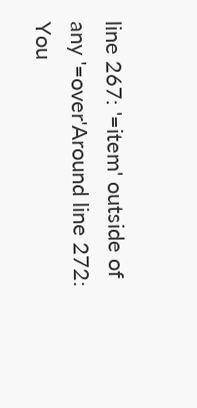line 267: '=item' outside of any '=over'Around line 272: You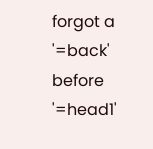forgot a '=back' before '=head1'